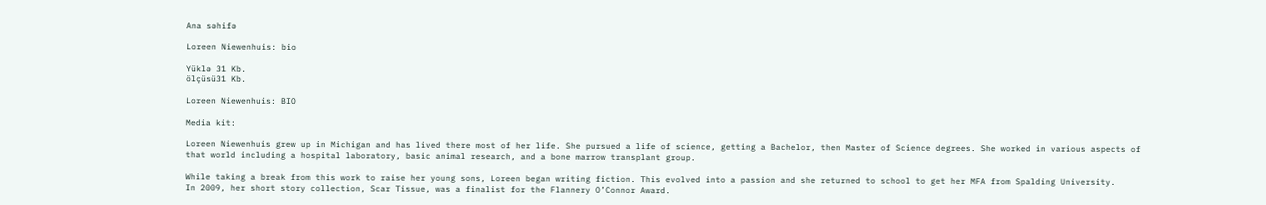Ana səhifə

Loreen Niewenhuis: bio

Yüklə 31 Kb.
ölçüsü31 Kb.

Loreen Niewenhuis: BIO

Media kit:

Loreen Niewenhuis grew up in Michigan and has lived there most of her life. She pursued a life of science, getting a Bachelor, then Master of Science degrees. She worked in various aspects of that world including a hospital laboratory, basic animal research, and a bone marrow transplant group.

While taking a break from this work to raise her young sons, Loreen began writing fiction. This evolved into a passion and she returned to school to get her MFA from Spalding University.
In 2009, her short story collection, Scar Tissue, was a finalist for the Flannery O’Connor Award.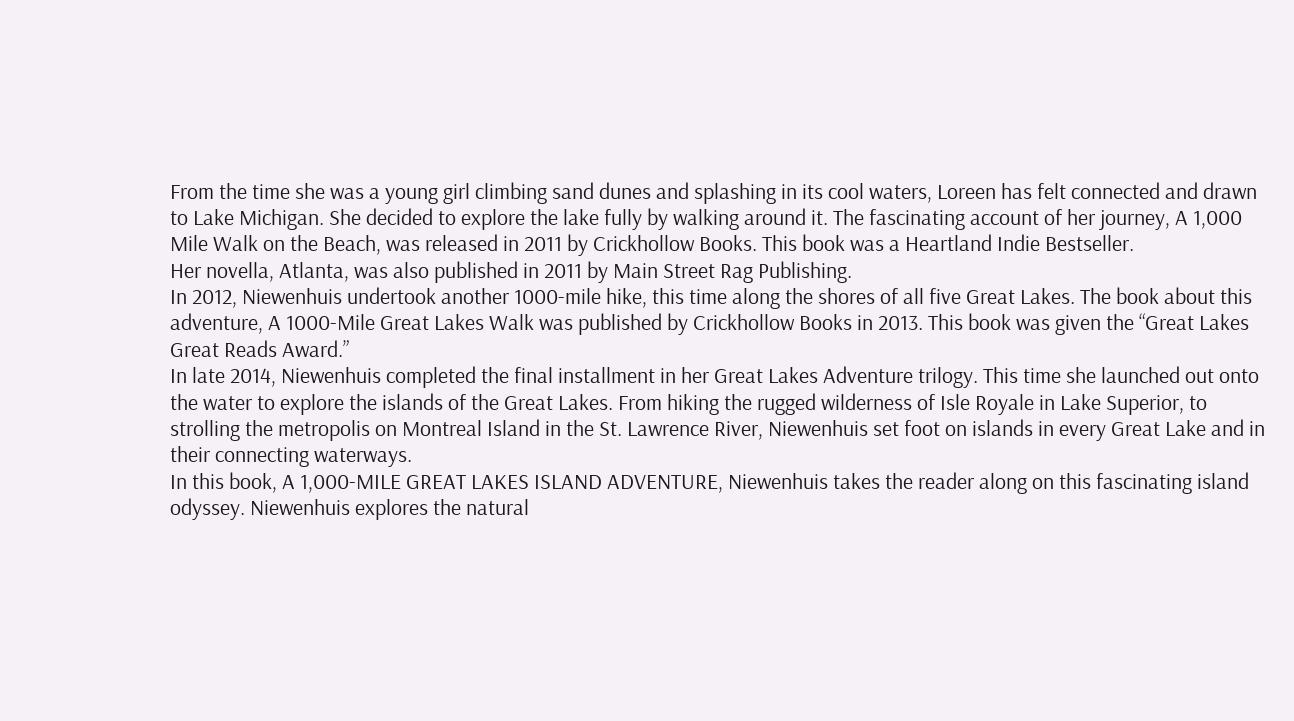From the time she was a young girl climbing sand dunes and splashing in its cool waters, Loreen has felt connected and drawn to Lake Michigan. She decided to explore the lake fully by walking around it. The fascinating account of her journey, A 1,000 Mile Walk on the Beach, was released in 2011 by Crickhollow Books. This book was a Heartland Indie Bestseller.
Her novella, Atlanta, was also published in 2011 by Main Street Rag Publishing.
In 2012, Niewenhuis undertook another 1000-mile hike, this time along the shores of all five Great Lakes. The book about this adventure, A 1000-Mile Great Lakes Walk was published by Crickhollow Books in 2013. This book was given the “Great Lakes Great Reads Award.”
In late 2014, Niewenhuis completed the final installment in her Great Lakes Adventure trilogy. This time she launched out onto the water to explore the islands of the Great Lakes. From hiking the rugged wilderness of Isle Royale in Lake Superior, to strolling the metropolis on Montreal Island in the St. Lawrence River, Niewenhuis set foot on islands in every Great Lake and in their connecting waterways.
In this book, A 1,000-MILE GREAT LAKES ISLAND ADVENTURE, Niewenhuis takes the reader along on this fascinating island odyssey. Niewenhuis explores the natural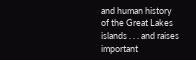and human history of the Great Lakes islands . . . and raises important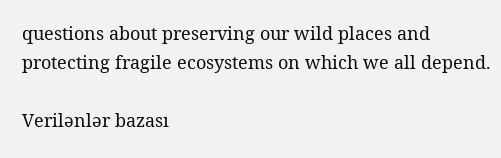questions about preserving our wild places and protecting fragile ecosystems on which we all depend.

Verilənlər bazası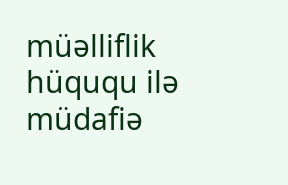müəlliflik hüququ ilə müdafiə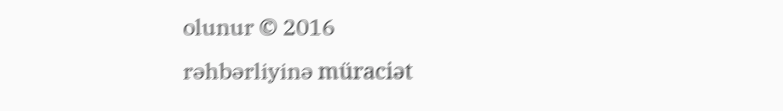olunur © 2016
rəhbərliyinə müraciət